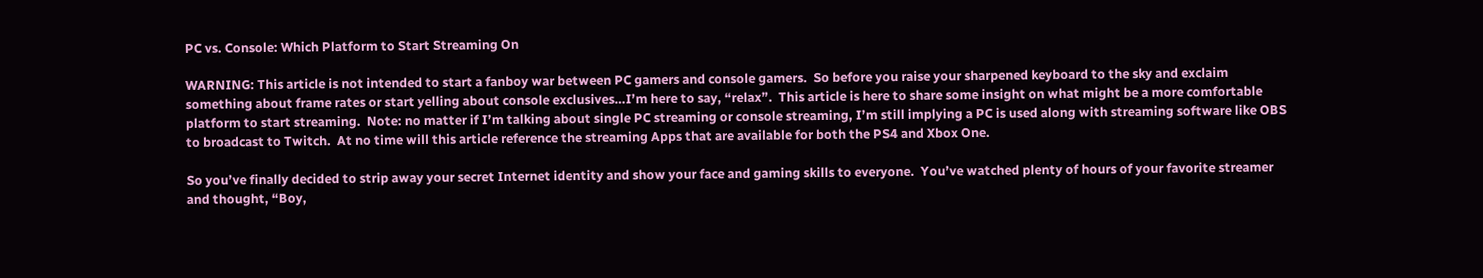PC vs. Console: Which Platform to Start Streaming On

WARNING: This article is not intended to start a fanboy war between PC gamers and console gamers.  So before you raise your sharpened keyboard to the sky and exclaim something about frame rates or start yelling about console exclusives…I’m here to say, “relax”.  This article is here to share some insight on what might be a more comfortable platform to start streaming.  Note: no matter if I’m talking about single PC streaming or console streaming, I’m still implying a PC is used along with streaming software like OBS to broadcast to Twitch.  At no time will this article reference the streaming Apps that are available for both the PS4 and Xbox One.

So you’ve finally decided to strip away your secret Internet identity and show your face and gaming skills to everyone.  You’ve watched plenty of hours of your favorite streamer and thought, “Boy,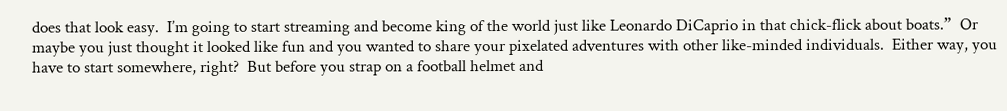does that look easy.  I’m going to start streaming and become king of the world just like Leonardo DiCaprio in that chick-flick about boats.”  Or maybe you just thought it looked like fun and you wanted to share your pixelated adventures with other like-minded individuals.  Either way, you have to start somewhere, right?  But before you strap on a football helmet and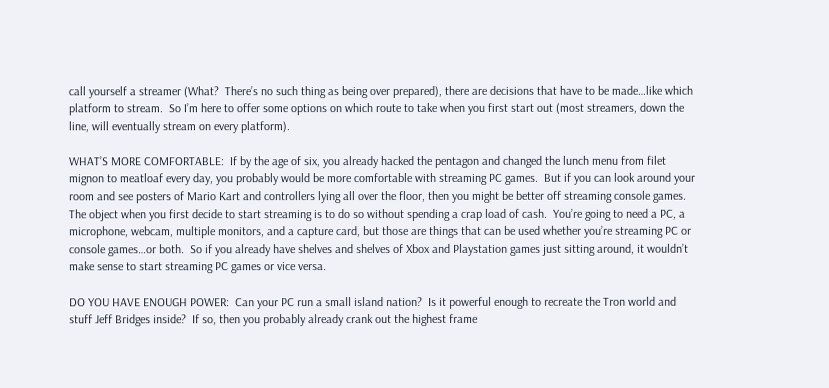call yourself a streamer (What?  There’s no such thing as being over prepared), there are decisions that have to be made…like which platform to stream.  So I’m here to offer some options on which route to take when you first start out (most streamers, down the line, will eventually stream on every platform).

WHAT’S MORE COMFORTABLE:  If by the age of six, you already hacked the pentagon and changed the lunch menu from filet mignon to meatloaf every day, you probably would be more comfortable with streaming PC games.  But if you can look around your room and see posters of Mario Kart and controllers lying all over the floor, then you might be better off streaming console games.  The object when you first decide to start streaming is to do so without spending a crap load of cash.  You’re going to need a PC, a microphone, webcam, multiple monitors, and a capture card, but those are things that can be used whether you’re streaming PC or console games…or both.  So if you already have shelves and shelves of Xbox and Playstation games just sitting around, it wouldn’t make sense to start streaming PC games or vice versa.

DO YOU HAVE ENOUGH POWER:  Can your PC run a small island nation?  Is it powerful enough to recreate the Tron world and stuff Jeff Bridges inside?  If so, then you probably already crank out the highest frame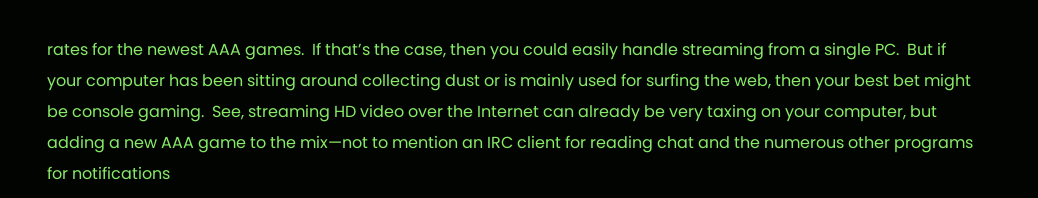rates for the newest AAA games.  If that’s the case, then you could easily handle streaming from a single PC.  But if your computer has been sitting around collecting dust or is mainly used for surfing the web, then your best bet might be console gaming.  See, streaming HD video over the Internet can already be very taxing on your computer, but adding a new AAA game to the mix—not to mention an IRC client for reading chat and the numerous other programs for notifications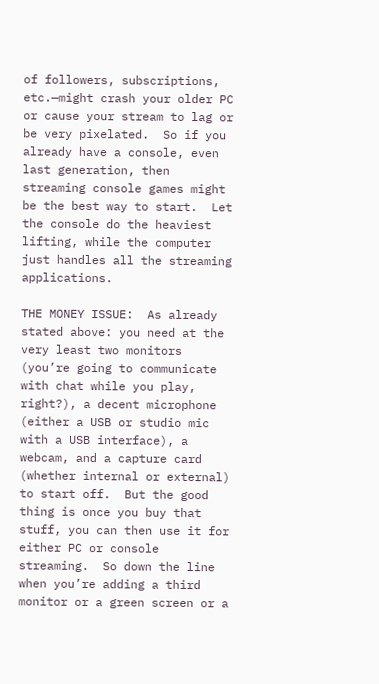of followers, subscriptions, etc.—might crash your older PC or cause your stream to lag or be very pixelated.  So if you already have a console, even last generation, then streaming console games might be the best way to start.  Let the console do the heaviest lifting, while the computer just handles all the streaming applications.

THE MONEY ISSUE:  As already stated above: you need at the very least two monitors (you’re going to communicate with chat while you play, right?), a decent microphone (either a USB or studio mic with a USB interface), a webcam, and a capture card (whether internal or external) to start off.  But the good thing is once you buy that stuff, you can then use it for either PC or console streaming.  So down the line when you’re adding a third monitor or a green screen or a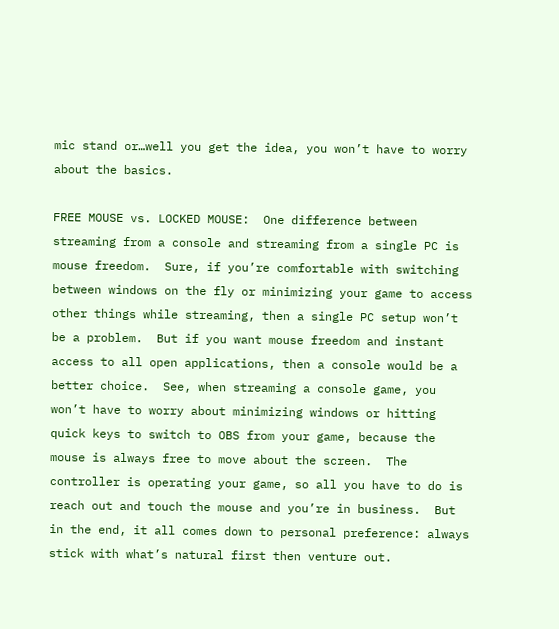mic stand or…well you get the idea, you won’t have to worry about the basics.

FREE MOUSE vs. LOCKED MOUSE:  One difference between streaming from a console and streaming from a single PC is mouse freedom.  Sure, if you’re comfortable with switching between windows on the fly or minimizing your game to access other things while streaming, then a single PC setup won’t be a problem.  But if you want mouse freedom and instant access to all open applications, then a console would be a better choice.  See, when streaming a console game, you won’t have to worry about minimizing windows or hitting quick keys to switch to OBS from your game, because the mouse is always free to move about the screen.  The controller is operating your game, so all you have to do is reach out and touch the mouse and you’re in business.  But in the end, it all comes down to personal preference: always stick with what’s natural first then venture out.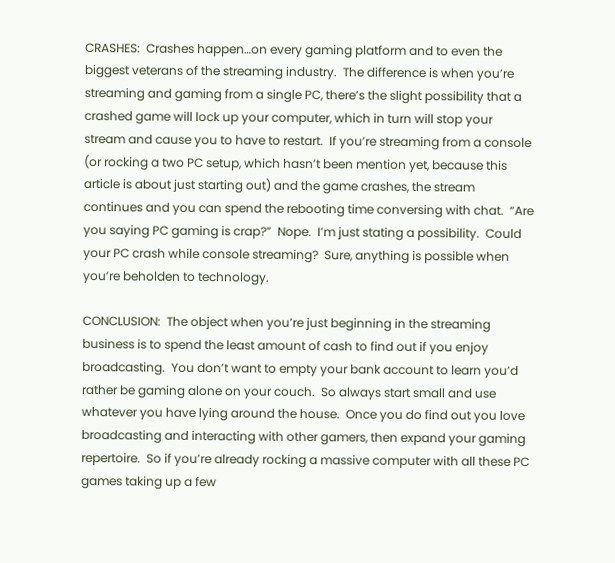CRASHES:  Crashes happen…on every gaming platform and to even the biggest veterans of the streaming industry.  The difference is when you’re streaming and gaming from a single PC, there’s the slight possibility that a crashed game will lock up your computer, which in turn will stop your stream and cause you to have to restart.  If you’re streaming from a console (or rocking a two PC setup, which hasn’t been mention yet, because this article is about just starting out) and the game crashes, the stream continues and you can spend the rebooting time conversing with chat.  “Are you saying PC gaming is crap?”  Nope.  I’m just stating a possibility.  Could your PC crash while console streaming?  Sure, anything is possible when you’re beholden to technology.

CONCLUSION:  The object when you’re just beginning in the streaming business is to spend the least amount of cash to find out if you enjoy broadcasting.  You don’t want to empty your bank account to learn you’d rather be gaming alone on your couch.  So always start small and use whatever you have lying around the house.  Once you do find out you love broadcasting and interacting with other gamers, then expand your gaming repertoire.  So if you’re already rocking a massive computer with all these PC games taking up a few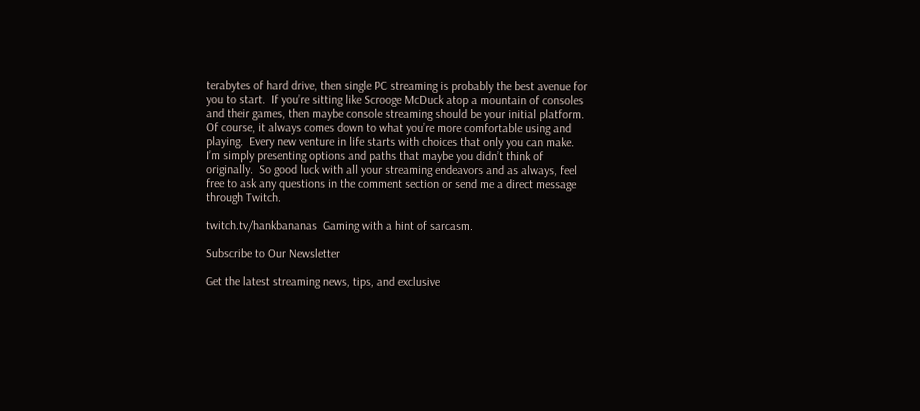terabytes of hard drive, then single PC streaming is probably the best avenue for you to start.  If you’re sitting like Scrooge McDuck atop a mountain of consoles and their games, then maybe console streaming should be your initial platform.  Of course, it always comes down to what you’re more comfortable using and playing.  Every new venture in life starts with choices that only you can make.  I’m simply presenting options and paths that maybe you didn’t think of originally.  So good luck with all your streaming endeavors and as always, feel free to ask any questions in the comment section or send me a direct message through Twitch.

twitch.tv/hankbananas  Gaming with a hint of sarcasm.

Subscribe to Our Newsletter

Get the latest streaming news, tips, and exclusive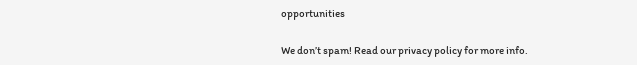opportunities

We don’t spam! Read our privacy policy for more info.